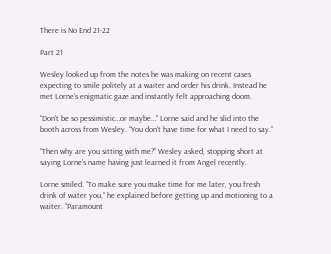There is No End 21-22

Part 21

Wesley looked up from the notes he was making on recent cases expecting to smile politely at a waiter and order his drink. Instead he met Lorne’s enigmatic gaze and instantly felt approaching doom.

“Don’t be so pessimistic…or maybe…” Lorne said and he slid into the booth across from Wesley. “You don’t have time for what I need to say.”

“Then why are you sitting with me?” Wesley asked, stopping short at saying Lorne’s name having just learned it from Angel recently.

Lorne smiled. “To make sure you make time for me later, you fresh drink of water you,” he explained before getting up and motioning to a waiter. “Paramount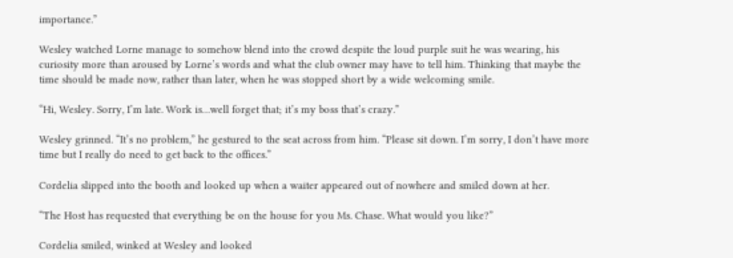importance.”

Wesley watched Lorne manage to somehow blend into the crowd despite the loud purple suit he was wearing, his curiosity more than aroused by Lorne’s words and what the club owner may have to tell him. Thinking that maybe the time should be made now, rather than later, when he was stopped short by a wide welcoming smile.

“Hi, Wesley. Sorry, I’m late. Work is…well forget that; it’s my boss that’s crazy.”

Wesley grinned. “It’s no problem,” he gestured to the seat across from him. “Please sit down. I’m sorry, I don’t have more time but I really do need to get back to the offices.”

Cordelia slipped into the booth and looked up when a waiter appeared out of nowhere and smiled down at her.

“The Host has requested that everything be on the house for you Ms. Chase. What would you like?”

Cordelia smiled, winked at Wesley and looked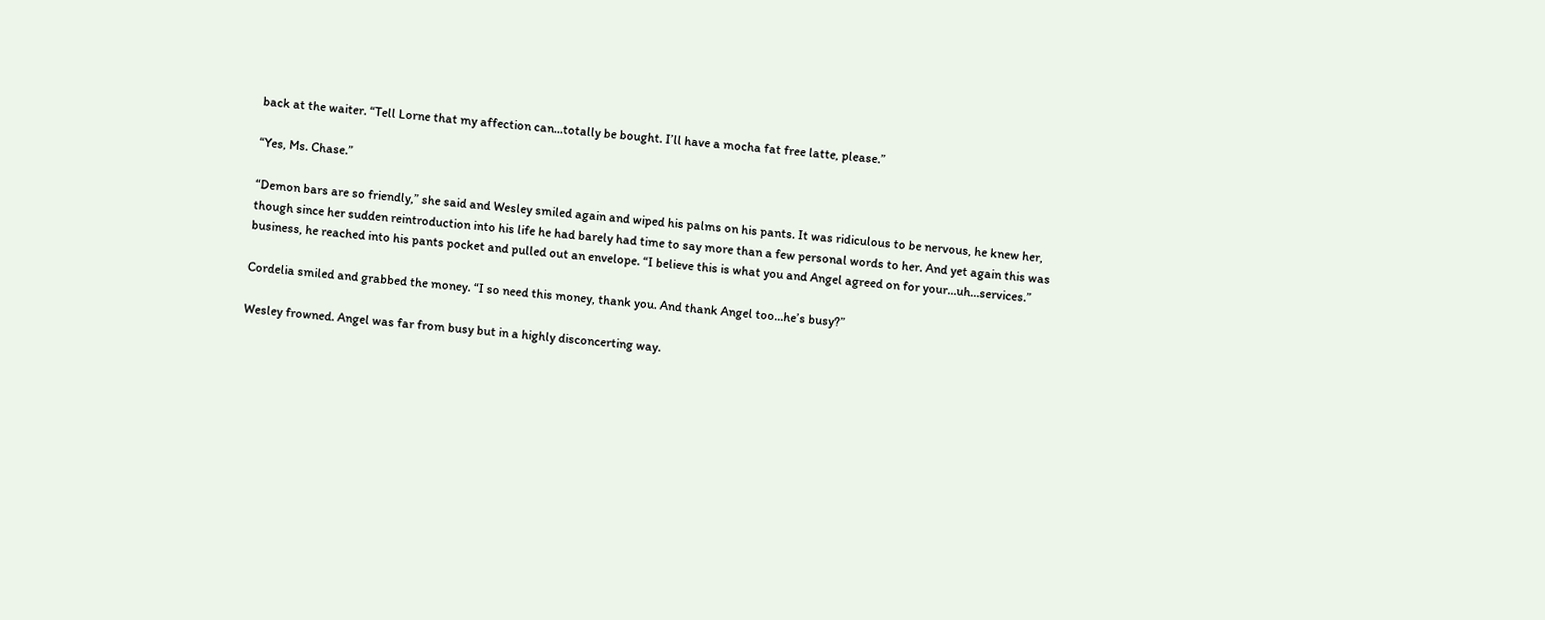back at the waiter. “Tell Lorne that my affection can…totally be bought. I’ll have a mocha fat free latte, please.”

“Yes, Ms. Chase.”

“Demon bars are so friendly,” she said and Wesley smiled again and wiped his palms on his pants. It was ridiculous to be nervous, he knew her, though since her sudden reintroduction into his life he had barely had time to say more than a few personal words to her. And yet again this was business, he reached into his pants pocket and pulled out an envelope. “I believe this is what you and Angel agreed on for your…uh…services.”

Cordelia smiled and grabbed the money. “I so need this money, thank you. And thank Angel too…he’s busy?”

Wesley frowned. Angel was far from busy but in a highly disconcerting way.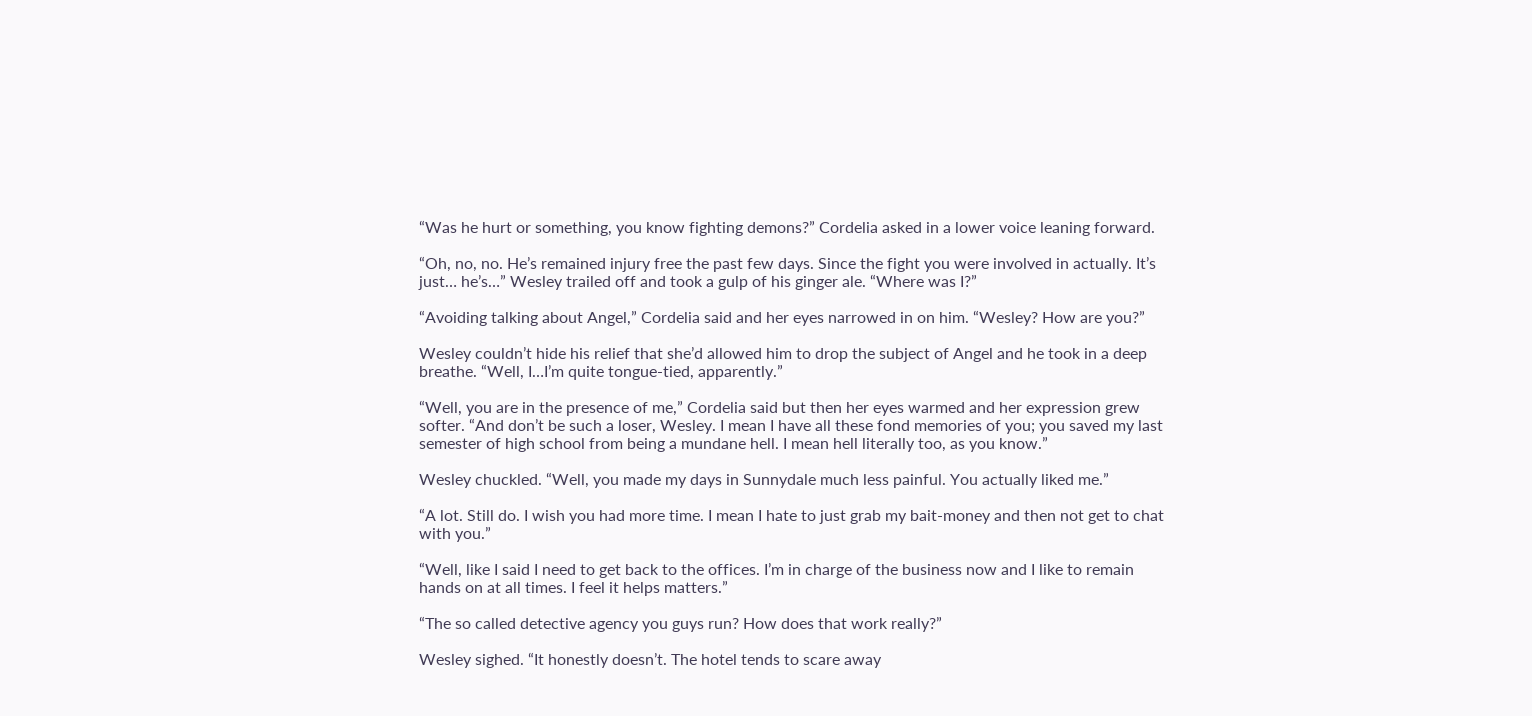“Was he hurt or something, you know fighting demons?” Cordelia asked in a lower voice leaning forward.

“Oh, no, no. He’s remained injury free the past few days. Since the fight you were involved in actually. It’s just… he’s…” Wesley trailed off and took a gulp of his ginger ale. “Where was I?”

“Avoiding talking about Angel,” Cordelia said and her eyes narrowed in on him. “Wesley? How are you?”

Wesley couldn’t hide his relief that she’d allowed him to drop the subject of Angel and he took in a deep breathe. “Well, I…I’m quite tongue-tied, apparently.”

“Well, you are in the presence of me,” Cordelia said but then her eyes warmed and her expression grew softer. “And don’t be such a loser, Wesley. I mean I have all these fond memories of you; you saved my last semester of high school from being a mundane hell. I mean hell literally too, as you know.”

Wesley chuckled. “Well, you made my days in Sunnydale much less painful. You actually liked me.”

“A lot. Still do. I wish you had more time. I mean I hate to just grab my bait-money and then not get to chat with you.”

“Well, like I said I need to get back to the offices. I’m in charge of the business now and I like to remain hands on at all times. I feel it helps matters.”

“The so called detective agency you guys run? How does that work really?”

Wesley sighed. “It honestly doesn’t. The hotel tends to scare away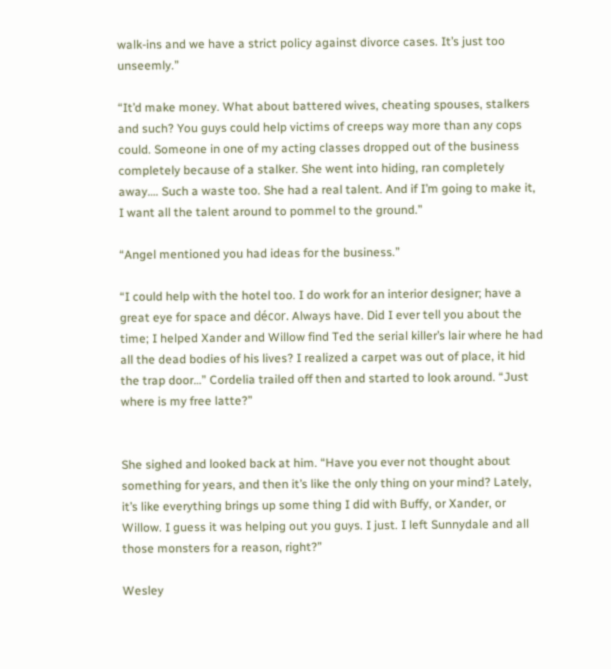walk-ins and we have a strict policy against divorce cases. It’s just too unseemly.”

“It’d make money. What about battered wives, cheating spouses, stalkers and such? You guys could help victims of creeps way more than any cops could. Someone in one of my acting classes dropped out of the business completely because of a stalker. She went into hiding, ran completely away…. Such a waste too. She had a real talent. And if I’m going to make it, I want all the talent around to pommel to the ground.”

“Angel mentioned you had ideas for the business.”

“I could help with the hotel too. I do work for an interior designer; have a great eye for space and décor. Always have. Did I ever tell you about the time; I helped Xander and Willow find Ted the serial killer’s lair where he had all the dead bodies of his lives? I realized a carpet was out of place, it hid the trap door…” Cordelia trailed off then and started to look around. “Just where is my free latte?”


She sighed and looked back at him. “Have you ever not thought about something for years, and then it’s like the only thing on your mind? Lately, it’s like everything brings up some thing I did with Buffy, or Xander, or Willow. I guess it was helping out you guys. I just. I left Sunnydale and all those monsters for a reason, right?”

Wesley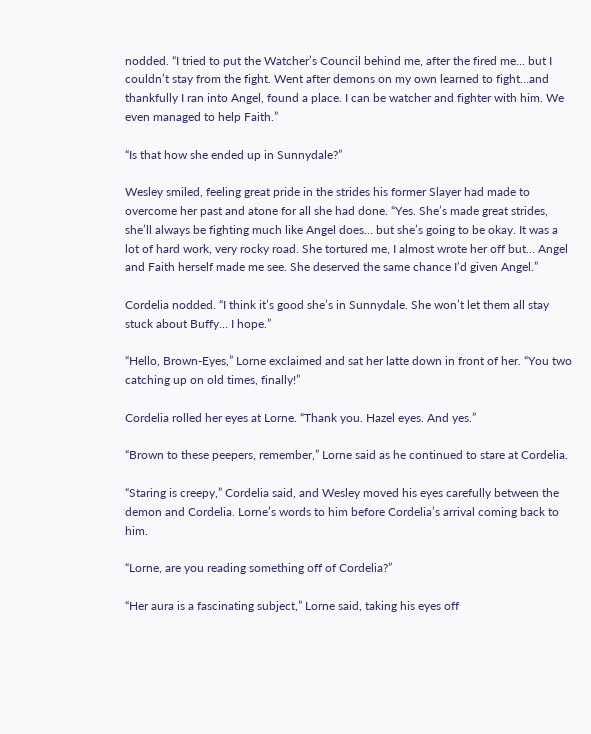nodded. “I tried to put the Watcher’s Council behind me, after the fired me… but I couldn’t stay from the fight. Went after demons on my own learned to fight…and thankfully I ran into Angel, found a place. I can be watcher and fighter with him. We even managed to help Faith.”

“Is that how she ended up in Sunnydale?”

Wesley smiled, feeling great pride in the strides his former Slayer had made to overcome her past and atone for all she had done. “Yes. She’s made great strides, she’ll always be fighting much like Angel does… but she’s going to be okay. It was a lot of hard work, very rocky road. She tortured me, I almost wrote her off but… Angel and Faith herself made me see. She deserved the same chance I’d given Angel.”

Cordelia nodded. “I think it’s good she’s in Sunnydale. She won’t let them all stay stuck about Buffy… I hope.”

“Hello, Brown-Eyes,” Lorne exclaimed and sat her latte down in front of her. “You two catching up on old times, finally!”

Cordelia rolled her eyes at Lorne. “Thank you. Hazel eyes. And yes.”

“Brown to these peepers, remember,” Lorne said as he continued to stare at Cordelia.

“Staring is creepy,” Cordelia said, and Wesley moved his eyes carefully between the demon and Cordelia. Lorne’s words to him before Cordelia’s arrival coming back to him.

“Lorne, are you reading something off of Cordelia?”

“Her aura is a fascinating subject,” Lorne said, taking his eyes off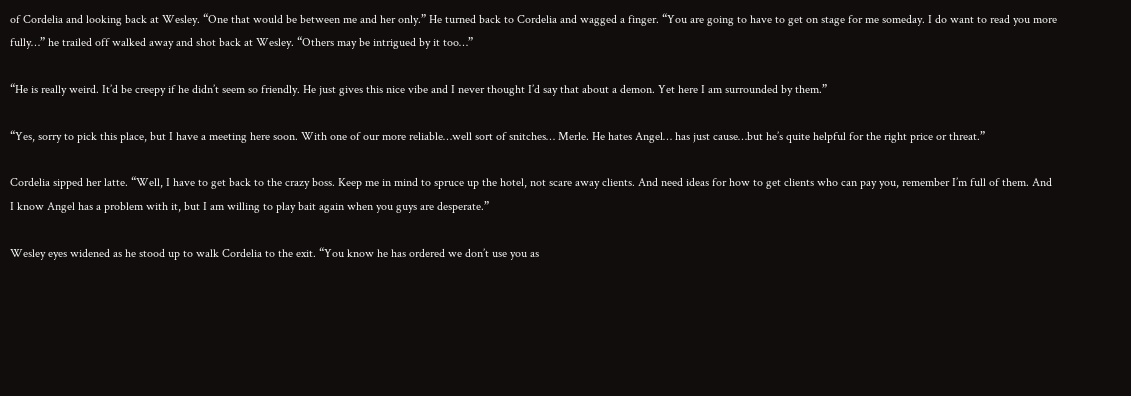of Cordelia and looking back at Wesley. “One that would be between me and her only.” He turned back to Cordelia and wagged a finger. “You are going to have to get on stage for me someday. I do want to read you more fully…” he trailed off walked away and shot back at Wesley. “Others may be intrigued by it too…”

“He is really weird. It’d be creepy if he didn’t seem so friendly. He just gives this nice vibe and I never thought I’d say that about a demon. Yet here I am surrounded by them.”

“Yes, sorry to pick this place, but I have a meeting here soon. With one of our more reliable…well sort of snitches… Merle. He hates Angel… has just cause…but he’s quite helpful for the right price or threat.”

Cordelia sipped her latte. “Well, I have to get back to the crazy boss. Keep me in mind to spruce up the hotel, not scare away clients. And need ideas for how to get clients who can pay you, remember I’m full of them. And I know Angel has a problem with it, but I am willing to play bait again when you guys are desperate.”

Wesley eyes widened as he stood up to walk Cordelia to the exit. “You know he has ordered we don’t use you as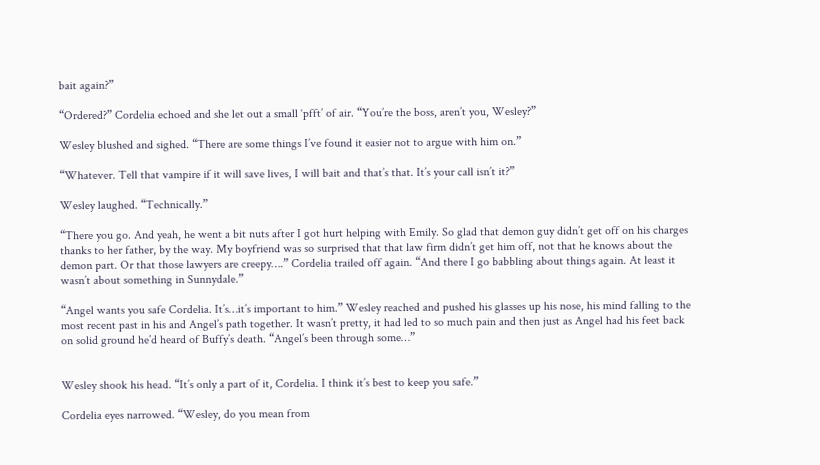bait again?”

“Ordered?” Cordelia echoed and she let out a small ‘pfft’ of air. “You’re the boss, aren’t you, Wesley?”

Wesley blushed and sighed. “There are some things I’ve found it easier not to argue with him on.”

“Whatever. Tell that vampire if it will save lives, I will bait and that’s that. It’s your call isn’t it?”

Wesley laughed. “Technically.”

“There you go. And yeah, he went a bit nuts after I got hurt helping with Emily. So glad that demon guy didn’t get off on his charges thanks to her father, by the way. My boyfriend was so surprised that that law firm didn’t get him off, not that he knows about the demon part. Or that those lawyers are creepy….” Cordelia trailed off again. “And there I go babbling about things again. At least it wasn’t about something in Sunnydale.”

“Angel wants you safe Cordelia. It’s…it’s important to him.” Wesley reached and pushed his glasses up his nose, his mind falling to the most recent past in his and Angel’s path together. It wasn’t pretty, it had led to so much pain and then just as Angel had his feet back on solid ground he’d heard of Buffy’s death. “Angel’s been through some…”


Wesley shook his head. “It’s only a part of it, Cordelia. I think it’s best to keep you safe.”

Cordelia eyes narrowed. “Wesley, do you mean from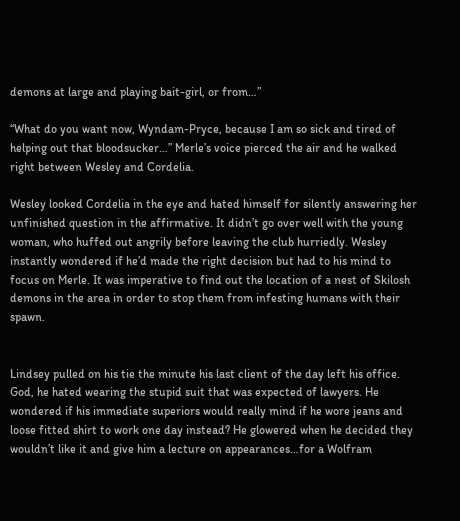demons at large and playing bait-girl, or from…”

“What do you want now, Wyndam-Pryce, because I am so sick and tired of helping out that bloodsucker…” Merle’s voice pierced the air and he walked right between Wesley and Cordelia.

Wesley looked Cordelia in the eye and hated himself for silently answering her unfinished question in the affirmative. It didn’t go over well with the young woman, who huffed out angrily before leaving the club hurriedly. Wesley instantly wondered if he’d made the right decision but had to his mind to focus on Merle. It was imperative to find out the location of a nest of Skilosh demons in the area in order to stop them from infesting humans with their spawn.


Lindsey pulled on his tie the minute his last client of the day left his office. God, he hated wearing the stupid suit that was expected of lawyers. He wondered if his immediate superiors would really mind if he wore jeans and loose fitted shirt to work one day instead? He glowered when he decided they wouldn’t like it and give him a lecture on appearances…for a Wolfram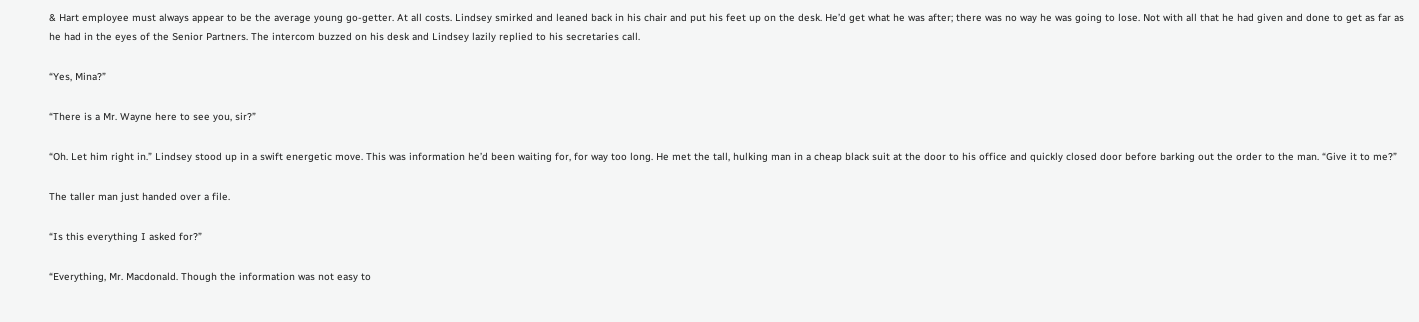& Hart employee must always appear to be the average young go-getter. At all costs. Lindsey smirked and leaned back in his chair and put his feet up on the desk. He’d get what he was after; there was no way he was going to lose. Not with all that he had given and done to get as far as he had in the eyes of the Senior Partners. The intercom buzzed on his desk and Lindsey lazily replied to his secretaries call.

“Yes, Mina?”

“There is a Mr. Wayne here to see you, sir?”

“Oh. Let him right in.” Lindsey stood up in a swift energetic move. This was information he’d been waiting for, for way too long. He met the tall, hulking man in a cheap black suit at the door to his office and quickly closed door before barking out the order to the man. “Give it to me?”

The taller man just handed over a file.

“Is this everything I asked for?”

“Everything, Mr. Macdonald. Though the information was not easy to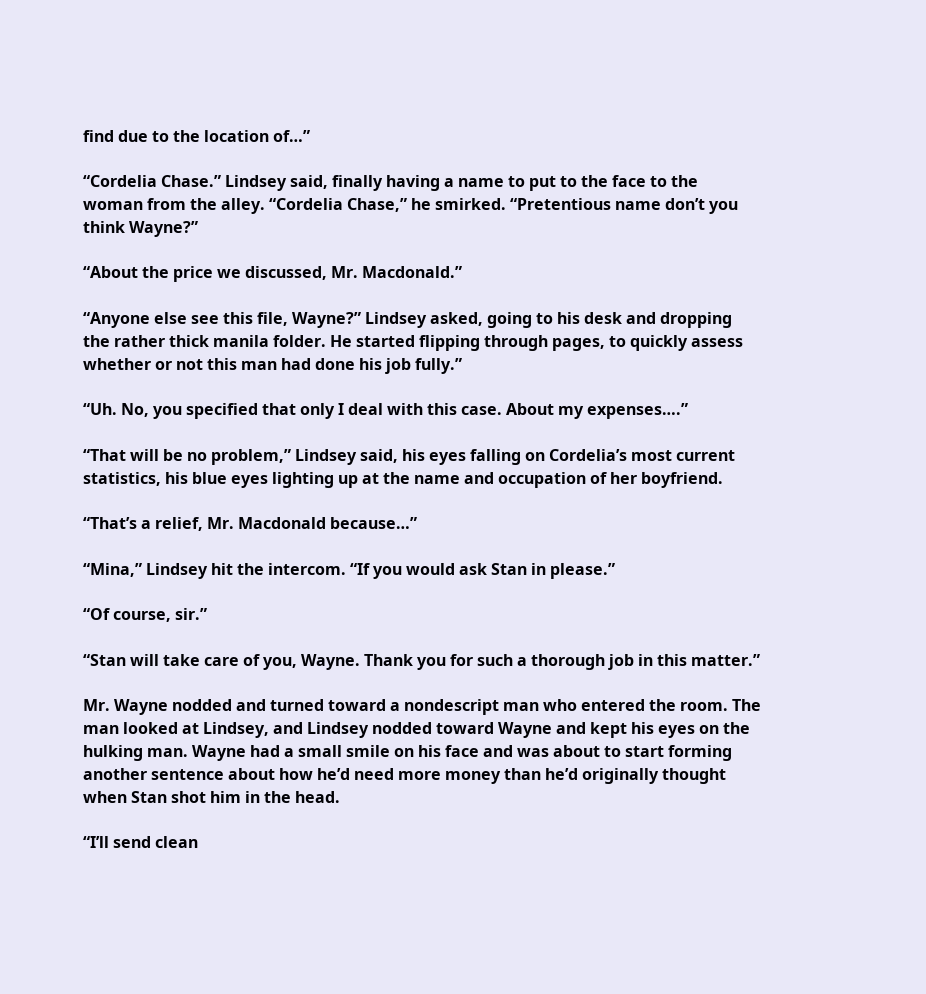find due to the location of…”

“Cordelia Chase.” Lindsey said, finally having a name to put to the face to the woman from the alley. “Cordelia Chase,” he smirked. “Pretentious name don’t you think Wayne?”

“About the price we discussed, Mr. Macdonald.”

“Anyone else see this file, Wayne?” Lindsey asked, going to his desk and dropping the rather thick manila folder. He started flipping through pages, to quickly assess whether or not this man had done his job fully.”

“Uh. No, you specified that only I deal with this case. About my expenses….”

“That will be no problem,” Lindsey said, his eyes falling on Cordelia’s most current statistics, his blue eyes lighting up at the name and occupation of her boyfriend.

“That’s a relief, Mr. Macdonald because…”

“Mina,” Lindsey hit the intercom. “If you would ask Stan in please.”

“Of course, sir.”

“Stan will take care of you, Wayne. Thank you for such a thorough job in this matter.”

Mr. Wayne nodded and turned toward a nondescript man who entered the room. The man looked at Lindsey, and Lindsey nodded toward Wayne and kept his eyes on the hulking man. Wayne had a small smile on his face and was about to start forming another sentence about how he’d need more money than he’d originally thought when Stan shot him in the head.

“I’ll send clean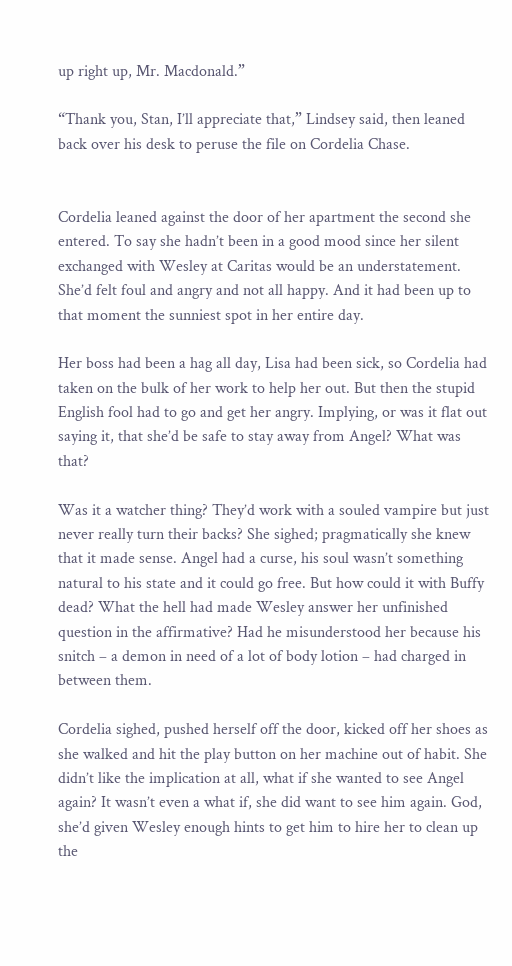up right up, Mr. Macdonald.”

“Thank you, Stan, I’ll appreciate that,” Lindsey said, then leaned back over his desk to peruse the file on Cordelia Chase.


Cordelia leaned against the door of her apartment the second she entered. To say she hadn’t been in a good mood since her silent exchanged with Wesley at Caritas would be an understatement. She’d felt foul and angry and not all happy. And it had been up to that moment the sunniest spot in her entire day.

Her boss had been a hag all day, Lisa had been sick, so Cordelia had taken on the bulk of her work to help her out. But then the stupid English fool had to go and get her angry. Implying, or was it flat out saying it, that she’d be safe to stay away from Angel? What was that?

Was it a watcher thing? They’d work with a souled vampire but just never really turn their backs? She sighed; pragmatically she knew that it made sense. Angel had a curse, his soul wasn’t something natural to his state and it could go free. But how could it with Buffy dead? What the hell had made Wesley answer her unfinished question in the affirmative? Had he misunderstood her because his snitch – a demon in need of a lot of body lotion – had charged in between them.

Cordelia sighed, pushed herself off the door, kicked off her shoes as she walked and hit the play button on her machine out of habit. She didn’t like the implication at all, what if she wanted to see Angel again? It wasn’t even a what if, she did want to see him again. God, she’d given Wesley enough hints to get him to hire her to clean up the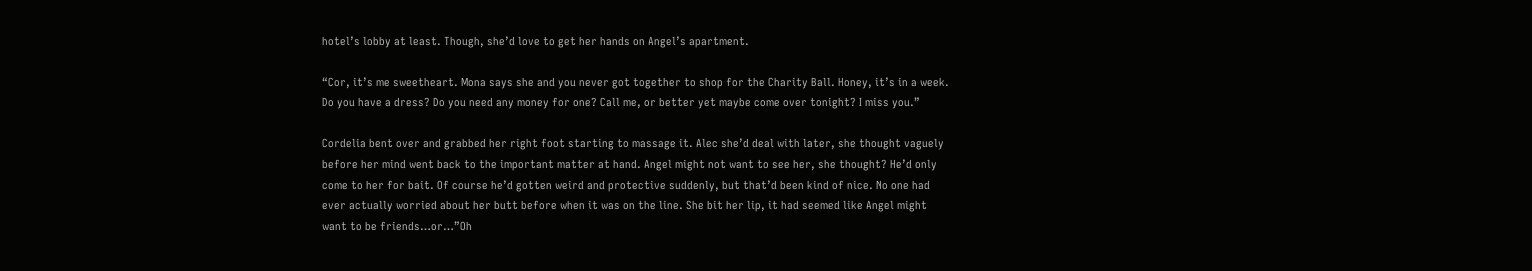hotel’s lobby at least. Though, she’d love to get her hands on Angel’s apartment.

“Cor, it’s me sweetheart. Mona says she and you never got together to shop for the Charity Ball. Honey, it’s in a week. Do you have a dress? Do you need any money for one? Call me, or better yet maybe come over tonight? I miss you.”

Cordelia bent over and grabbed her right foot starting to massage it. Alec she’d deal with later, she thought vaguely before her mind went back to the important matter at hand. Angel might not want to see her, she thought? He’d only come to her for bait. Of course he’d gotten weird and protective suddenly, but that’d been kind of nice. No one had ever actually worried about her butt before when it was on the line. She bit her lip, it had seemed like Angel might want to be friends…or…”Oh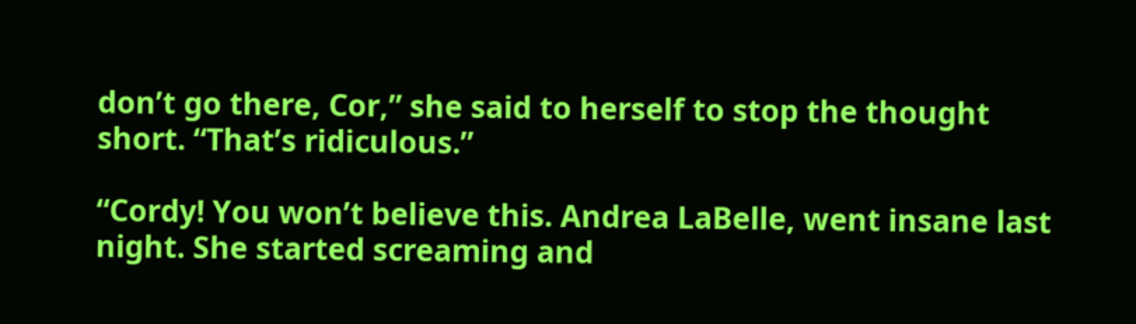don’t go there, Cor,” she said to herself to stop the thought short. “That’s ridiculous.”

“Cordy! You won’t believe this. Andrea LaBelle, went insane last night. She started screaming and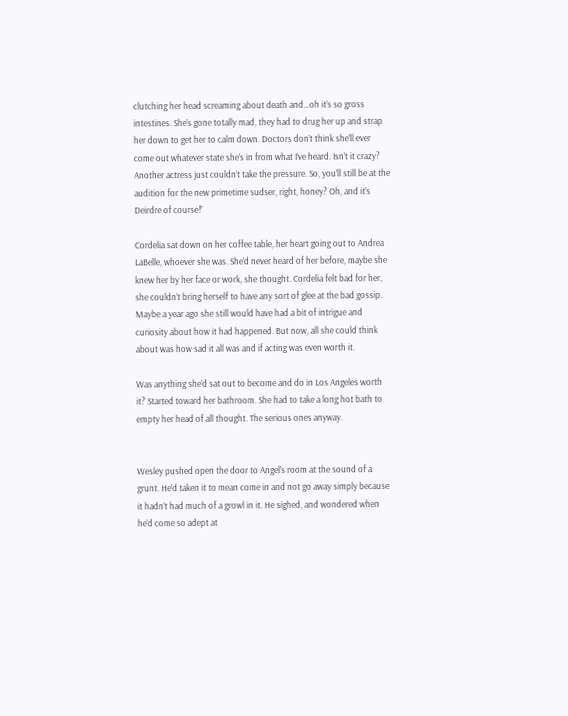clutching her head screaming about death and…oh it’s so gross intestines. She’s gone totally mad, they had to drug her up and strap her down to get her to calm down. Doctors don’t think she’ll ever come out whatever state she’s in from what I’ve heard. Isn’t it crazy? Another actress just couldn’t take the pressure. So, you’ll still be at the audition for the new primetime sudser, right, honey? Oh, and it’s Deirdre of course!”

Cordelia sat down on her coffee table, her heart going out to Andrea LaBelle, whoever she was. She’d never heard of her before, maybe she knew her by her face or work, she thought. Cordelia felt bad for her, she couldn’t bring herself to have any sort of glee at the bad gossip. Maybe a year ago she still would have had a bit of intrigue and curiosity about how it had happened. But now, all she could think about was how sad it all was and if acting was even worth it.

Was anything she’d sat out to become and do in Los Angeles worth it? Started toward her bathroom. She had to take a long hot bath to empty her head of all thought. The serious ones anyway.


Wesley pushed open the door to Angel’s room at the sound of a grunt. He’d taken it to mean come in and not go away simply because it hadn’t had much of a growl in it. He sighed, and wondered when he’d come so adept at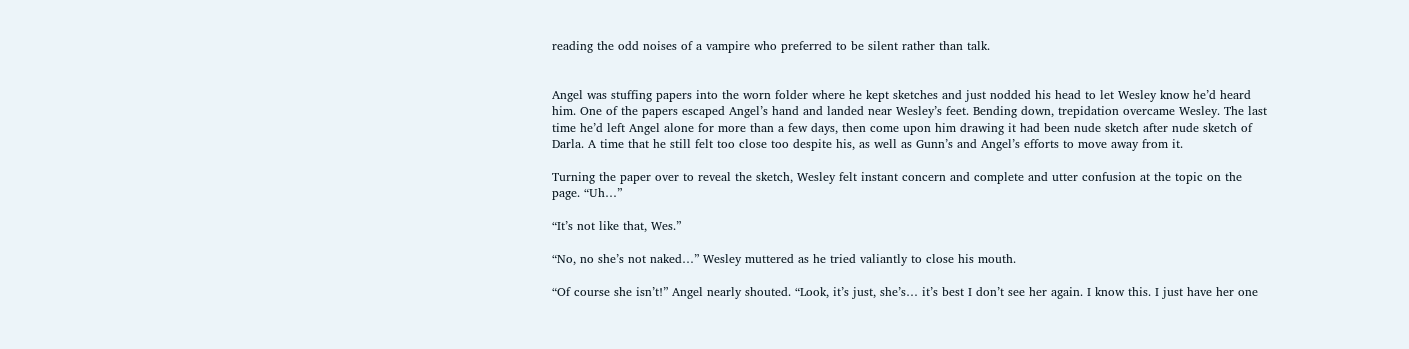reading the odd noises of a vampire who preferred to be silent rather than talk.


Angel was stuffing papers into the worn folder where he kept sketches and just nodded his head to let Wesley know he’d heard him. One of the papers escaped Angel’s hand and landed near Wesley’s feet. Bending down, trepidation overcame Wesley. The last time he’d left Angel alone for more than a few days, then come upon him drawing it had been nude sketch after nude sketch of Darla. A time that he still felt too close too despite his, as well as Gunn’s and Angel’s efforts to move away from it.

Turning the paper over to reveal the sketch, Wesley felt instant concern and complete and utter confusion at the topic on the page. “Uh…”

“It’s not like that, Wes.”

“No, no she’s not naked…” Wesley muttered as he tried valiantly to close his mouth.

“Of course she isn’t!” Angel nearly shouted. “Look, it’s just, she’s… it’s best I don’t see her again. I know this. I just have her one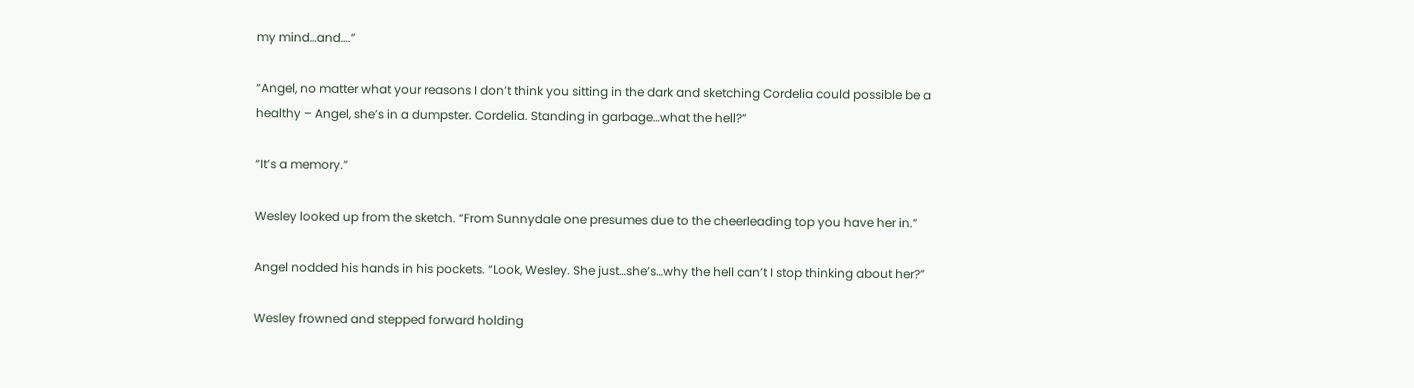my mind…and….”

“Angel, no matter what your reasons I don’t think you sitting in the dark and sketching Cordelia could possible be a healthy – Angel, she’s in a dumpster. Cordelia. Standing in garbage…what the hell?”

“It’s a memory.”

Wesley looked up from the sketch. “From Sunnydale one presumes due to the cheerleading top you have her in.”

Angel nodded his hands in his pockets. “Look, Wesley. She just…she’s…why the hell can’t I stop thinking about her?”

Wesley frowned and stepped forward holding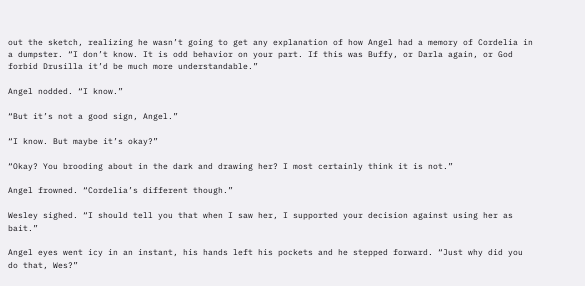out the sketch, realizing he wasn’t going to get any explanation of how Angel had a memory of Cordelia in a dumpster. “I don’t know. It is odd behavior on your part. If this was Buffy, or Darla again, or God forbid Drusilla it’d be much more understandable.”

Angel nodded. “I know.”

“But it’s not a good sign, Angel.”

“I know. But maybe it’s okay?”

“Okay? You brooding about in the dark and drawing her? I most certainly think it is not.”

Angel frowned. “Cordelia’s different though.”

Wesley sighed. “I should tell you that when I saw her, I supported your decision against using her as bait.”

Angel eyes went icy in an instant, his hands left his pockets and he stepped forward. “Just why did you do that, Wes?”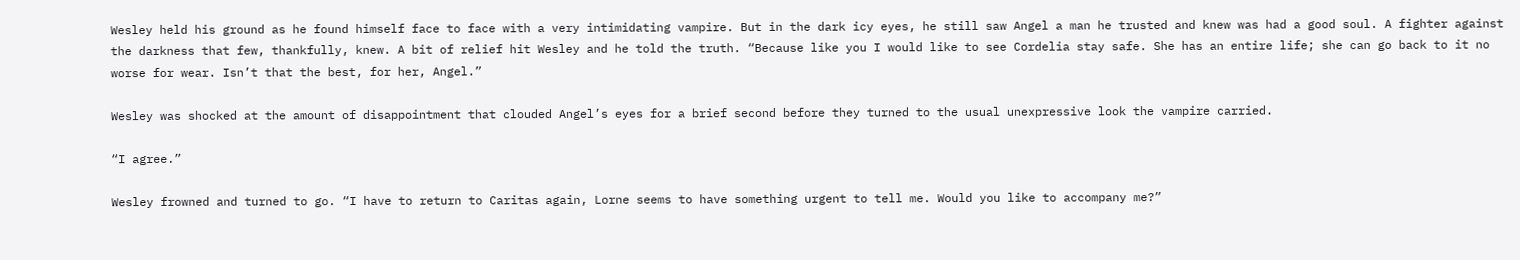Wesley held his ground as he found himself face to face with a very intimidating vampire. But in the dark icy eyes, he still saw Angel a man he trusted and knew was had a good soul. A fighter against the darkness that few, thankfully, knew. A bit of relief hit Wesley and he told the truth. “Because like you I would like to see Cordelia stay safe. She has an entire life; she can go back to it no worse for wear. Isn’t that the best, for her, Angel.”

Wesley was shocked at the amount of disappointment that clouded Angel’s eyes for a brief second before they turned to the usual unexpressive look the vampire carried.

“I agree.”

Wesley frowned and turned to go. “I have to return to Caritas again, Lorne seems to have something urgent to tell me. Would you like to accompany me?”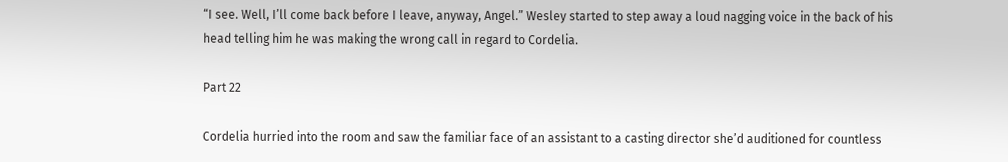“I see. Well, I’ll come back before I leave, anyway, Angel.” Wesley started to step away a loud nagging voice in the back of his head telling him he was making the wrong call in regard to Cordelia.

Part 22

Cordelia hurried into the room and saw the familiar face of an assistant to a casting director she’d auditioned for countless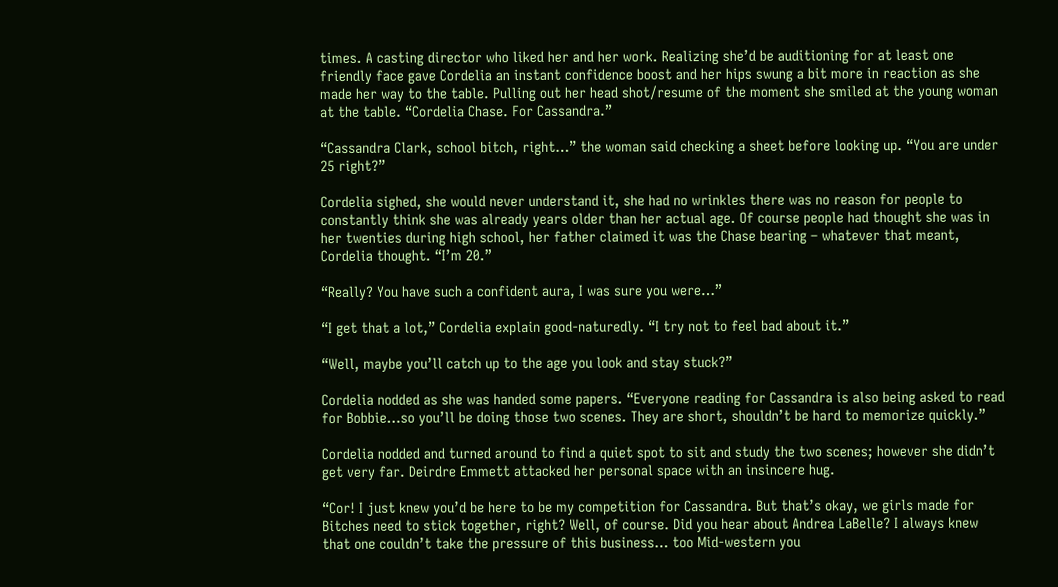times. A casting director who liked her and her work. Realizing she’d be auditioning for at least one friendly face gave Cordelia an instant confidence boost and her hips swung a bit more in reaction as she made her way to the table. Pulling out her head shot/resume of the moment she smiled at the young woman at the table. “Cordelia Chase. For Cassandra.”

“Cassandra Clark, school bitch, right…” the woman said checking a sheet before looking up. “You are under 25 right?”

Cordelia sighed, she would never understand it, she had no wrinkles there was no reason for people to constantly think she was already years older than her actual age. Of course people had thought she was in her twenties during high school, her father claimed it was the Chase bearing – whatever that meant, Cordelia thought. “I’m 20.”

“Really? You have such a confident aura, I was sure you were…”

“I get that a lot,” Cordelia explain good-naturedly. “I try not to feel bad about it.”

“Well, maybe you’ll catch up to the age you look and stay stuck?”

Cordelia nodded as she was handed some papers. “Everyone reading for Cassandra is also being asked to read for Bobbie…so you’ll be doing those two scenes. They are short, shouldn’t be hard to memorize quickly.”

Cordelia nodded and turned around to find a quiet spot to sit and study the two scenes; however she didn’t get very far. Deirdre Emmett attacked her personal space with an insincere hug.

“Cor! I just knew you’d be here to be my competition for Cassandra. But that’s okay, we girls made for Bitches need to stick together, right? Well, of course. Did you hear about Andrea LaBelle? I always knew that one couldn’t take the pressure of this business… too Mid-western you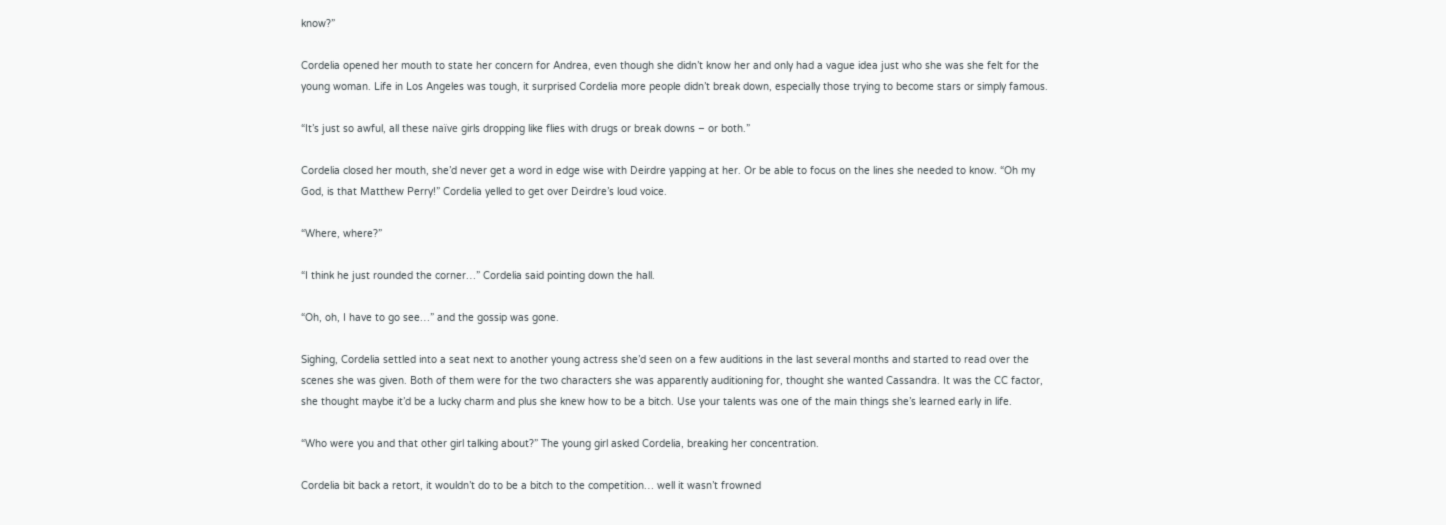know?”

Cordelia opened her mouth to state her concern for Andrea, even though she didn’t know her and only had a vague idea just who she was she felt for the young woman. Life in Los Angeles was tough, it surprised Cordelia more people didn’t break down, especially those trying to become stars or simply famous.

“It’s just so awful, all these naïve girls dropping like flies with drugs or break downs – or both.”

Cordelia closed her mouth, she’d never get a word in edge wise with Deirdre yapping at her. Or be able to focus on the lines she needed to know. “Oh my God, is that Matthew Perry!” Cordelia yelled to get over Deirdre’s loud voice.

“Where, where?”

“I think he just rounded the corner…” Cordelia said pointing down the hall.

“Oh, oh, I have to go see…” and the gossip was gone.

Sighing, Cordelia settled into a seat next to another young actress she’d seen on a few auditions in the last several months and started to read over the scenes she was given. Both of them were for the two characters she was apparently auditioning for, thought she wanted Cassandra. It was the CC factor, she thought maybe it’d be a lucky charm and plus she knew how to be a bitch. Use your talents was one of the main things she’s learned early in life.

“Who were you and that other girl talking about?” The young girl asked Cordelia, breaking her concentration.

Cordelia bit back a retort, it wouldn’t do to be a bitch to the competition… well it wasn’t frowned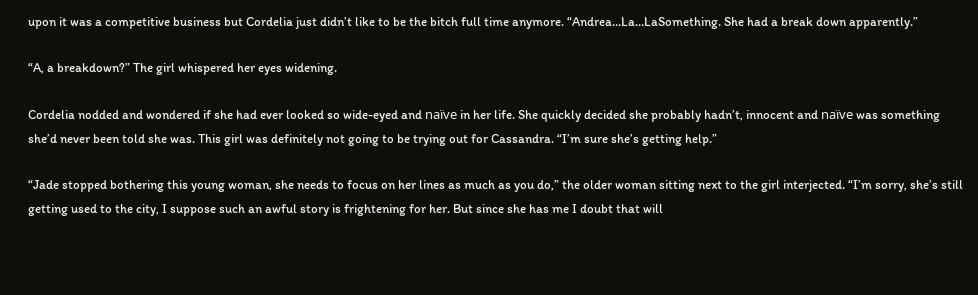upon it was a competitive business but Cordelia just didn’t like to be the bitch full time anymore. “Andrea…La…LaSomething. She had a break down apparently.”

“A, a breakdown?” The girl whispered her eyes widening.

Cordelia nodded and wondered if she had ever looked so wide-eyed and naïve in her life. She quickly decided she probably hadn’t, innocent and naïve was something she’d never been told she was. This girl was definitely not going to be trying out for Cassandra. “I’m sure she’s getting help.”

“Jade stopped bothering this young woman, she needs to focus on her lines as much as you do,” the older woman sitting next to the girl interjected. “I’m sorry, she’s still getting used to the city, I suppose such an awful story is frightening for her. But since she has me I doubt that will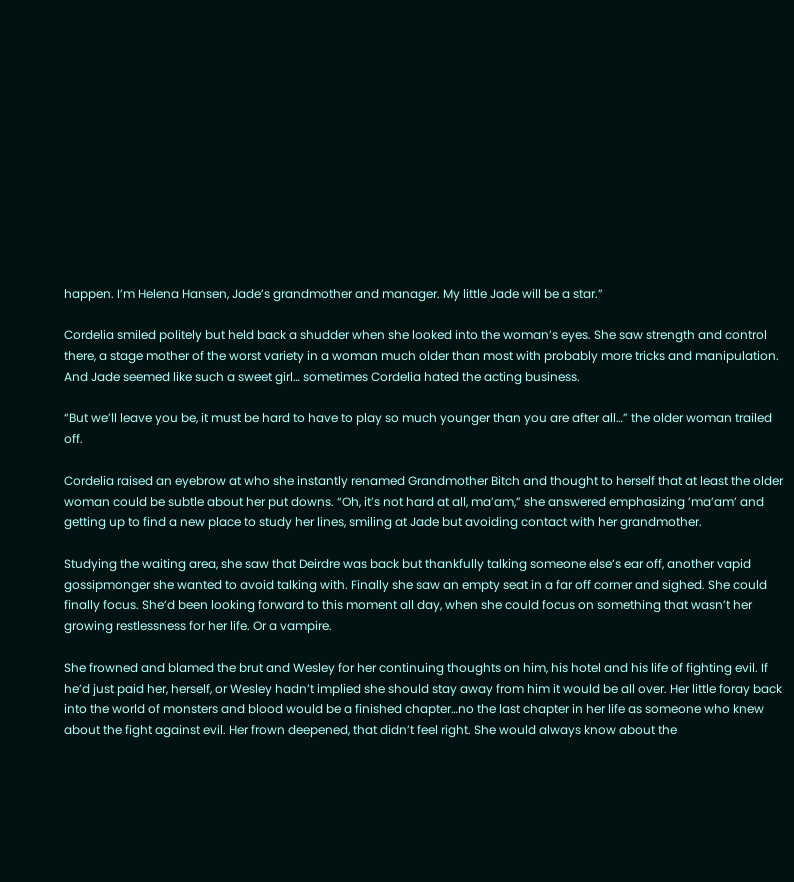happen. I’m Helena Hansen, Jade’s grandmother and manager. My little Jade will be a star.”

Cordelia smiled politely but held back a shudder when she looked into the woman’s eyes. She saw strength and control there, a stage mother of the worst variety in a woman much older than most with probably more tricks and manipulation. And Jade seemed like such a sweet girl… sometimes Cordelia hated the acting business.

“But we’ll leave you be, it must be hard to have to play so much younger than you are after all…” the older woman trailed off.

Cordelia raised an eyebrow at who she instantly renamed Grandmother Bitch and thought to herself that at least the older woman could be subtle about her put downs. “Oh, it’s not hard at all, ma’am,” she answered emphasizing ’ma’am’ and getting up to find a new place to study her lines, smiling at Jade but avoiding contact with her grandmother.

Studying the waiting area, she saw that Deirdre was back but thankfully talking someone else’s ear off, another vapid gossipmonger she wanted to avoid talking with. Finally she saw an empty seat in a far off corner and sighed. She could finally focus. She’d been looking forward to this moment all day, when she could focus on something that wasn’t her growing restlessness for her life. Or a vampire.

She frowned and blamed the brut and Wesley for her continuing thoughts on him, his hotel and his life of fighting evil. If he’d just paid her, herself, or Wesley hadn’t implied she should stay away from him it would be all over. Her little foray back into the world of monsters and blood would be a finished chapter…no the last chapter in her life as someone who knew about the fight against evil. Her frown deepened, that didn’t feel right. She would always know about the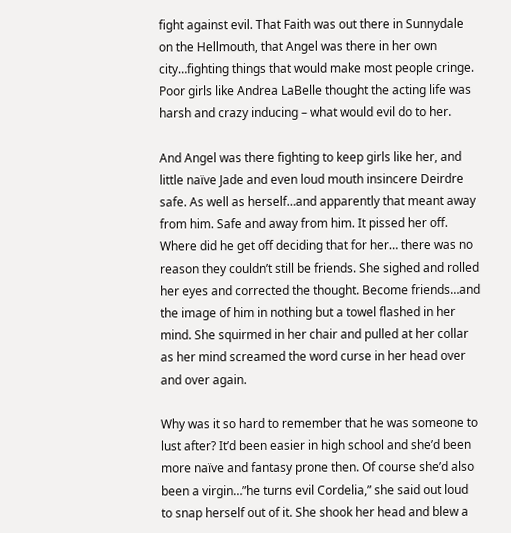fight against evil. That Faith was out there in Sunnydale on the Hellmouth, that Angel was there in her own city…fighting things that would make most people cringe. Poor girls like Andrea LaBelle thought the acting life was harsh and crazy inducing – what would evil do to her.

And Angel was there fighting to keep girls like her, and little naïve Jade and even loud mouth insincere Deirdre safe. As well as herself…and apparently that meant away from him. Safe and away from him. It pissed her off. Where did he get off deciding that for her… there was no reason they couldn’t still be friends. She sighed and rolled her eyes and corrected the thought. Become friends…and the image of him in nothing but a towel flashed in her mind. She squirmed in her chair and pulled at her collar as her mind screamed the word curse in her head over and over again.

Why was it so hard to remember that he was someone to lust after? It’d been easier in high school and she’d been more naïve and fantasy prone then. Of course she’d also been a virgin…”he turns evil Cordelia,” she said out loud to snap herself out of it. She shook her head and blew a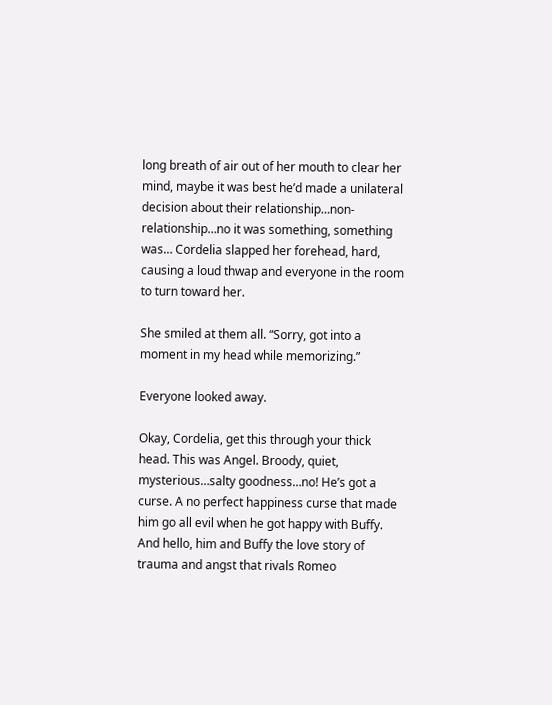long breath of air out of her mouth to clear her mind, maybe it was best he’d made a unilateral decision about their relationship…non-relationship…no it was something, something was… Cordelia slapped her forehead, hard, causing a loud thwap and everyone in the room to turn toward her.

She smiled at them all. “Sorry, got into a moment in my head while memorizing.”

Everyone looked away.

Okay, Cordelia, get this through your thick head. This was Angel. Broody, quiet, mysterious…salty goodness…no! He’s got a curse. A no perfect happiness curse that made him go all evil when he got happy with Buffy. And hello, him and Buffy the love story of trauma and angst that rivals Romeo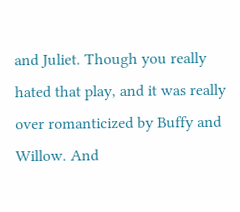and Juliet. Though you really hated that play, and it was really over romanticized by Buffy and Willow. And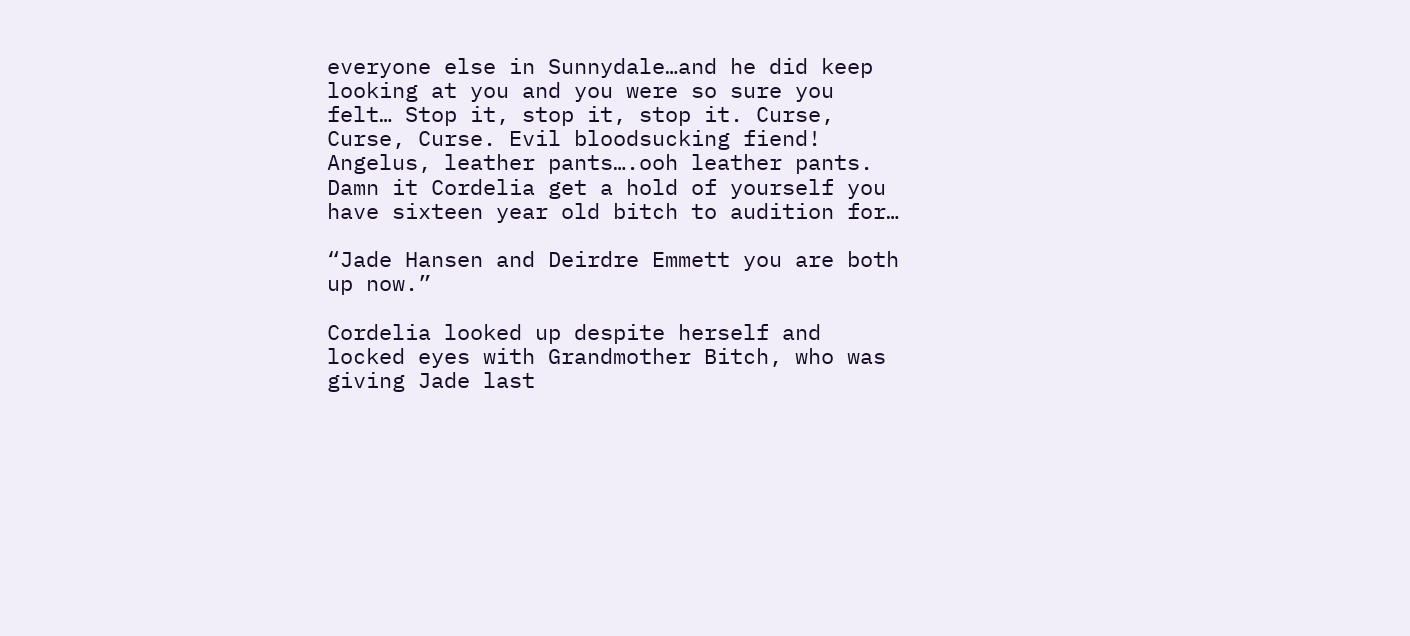everyone else in Sunnydale…and he did keep looking at you and you were so sure you felt… Stop it, stop it, stop it. Curse, Curse, Curse. Evil bloodsucking fiend! Angelus, leather pants….ooh leather pants. Damn it Cordelia get a hold of yourself you have sixteen year old bitch to audition for…

“Jade Hansen and Deirdre Emmett you are both up now.”

Cordelia looked up despite herself and locked eyes with Grandmother Bitch, who was giving Jade last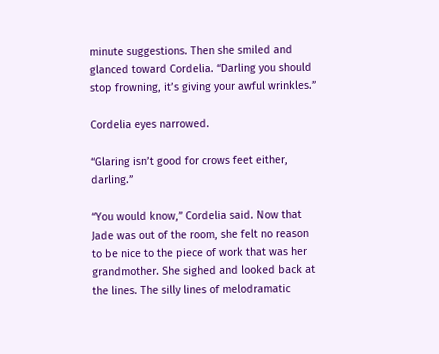minute suggestions. Then she smiled and glanced toward Cordelia. “Darling you should stop frowning, it’s giving your awful wrinkles.”

Cordelia eyes narrowed.

“Glaring isn’t good for crows feet either, darling.”

“You would know,” Cordelia said. Now that Jade was out of the room, she felt no reason to be nice to the piece of work that was her grandmother. She sighed and looked back at the lines. The silly lines of melodramatic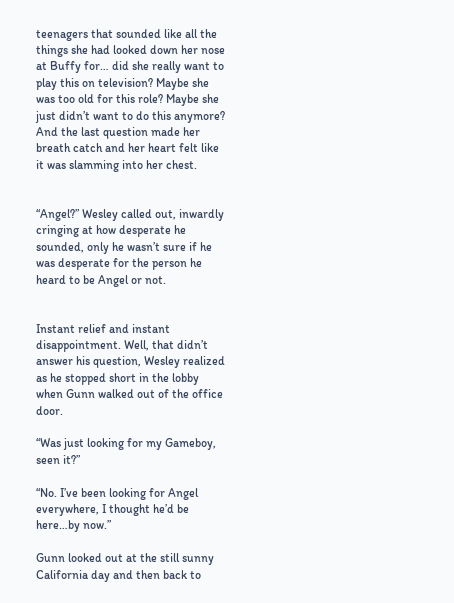teenagers that sounded like all the things she had looked down her nose at Buffy for… did she really want to play this on television? Maybe she was too old for this role? Maybe she just didn’t want to do this anymore? And the last question made her breath catch and her heart felt like it was slamming into her chest.


“Angel?” Wesley called out, inwardly cringing at how desperate he sounded, only he wasn’t sure if he was desperate for the person he heard to be Angel or not.


Instant relief and instant disappointment. Well, that didn’t answer his question, Wesley realized as he stopped short in the lobby when Gunn walked out of the office door.

“Was just looking for my Gameboy, seen it?”

“No. I’ve been looking for Angel everywhere, I thought he’d be here…by now.”

Gunn looked out at the still sunny California day and then back to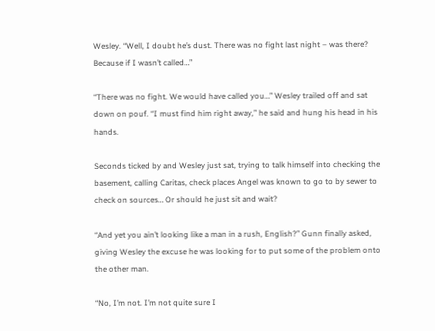Wesley. “Well, I doubt he’s dust. There was no fight last night – was there? Because if I wasn’t called…”

“There was no fight. We would have called you…” Wesley trailed off and sat down on pouf. “I must find him right away,” he said and hung his head in his hands.

Seconds ticked by and Wesley just sat, trying to talk himself into checking the basement, calling Caritas, check places Angel was known to go to by sewer to check on sources… Or should he just sit and wait?

“And yet you ain’t looking like a man in a rush, English?” Gunn finally asked, giving Wesley the excuse he was looking for to put some of the problem onto the other man.

“No, I’m not. I’m not quite sure I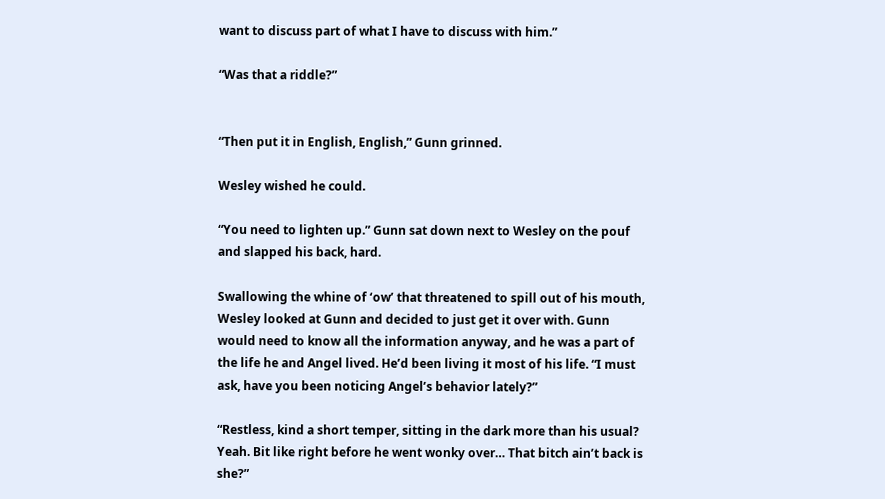want to discuss part of what I have to discuss with him.”

“Was that a riddle?”


“Then put it in English, English,” Gunn grinned.

Wesley wished he could.

“You need to lighten up.” Gunn sat down next to Wesley on the pouf and slapped his back, hard.

Swallowing the whine of ‘ow’ that threatened to spill out of his mouth, Wesley looked at Gunn and decided to just get it over with. Gunn would need to know all the information anyway, and he was a part of the life he and Angel lived. He’d been living it most of his life. “I must ask, have you been noticing Angel’s behavior lately?”

“Restless, kind a short temper, sitting in the dark more than his usual? Yeah. Bit like right before he went wonky over… That bitch ain’t back is she?”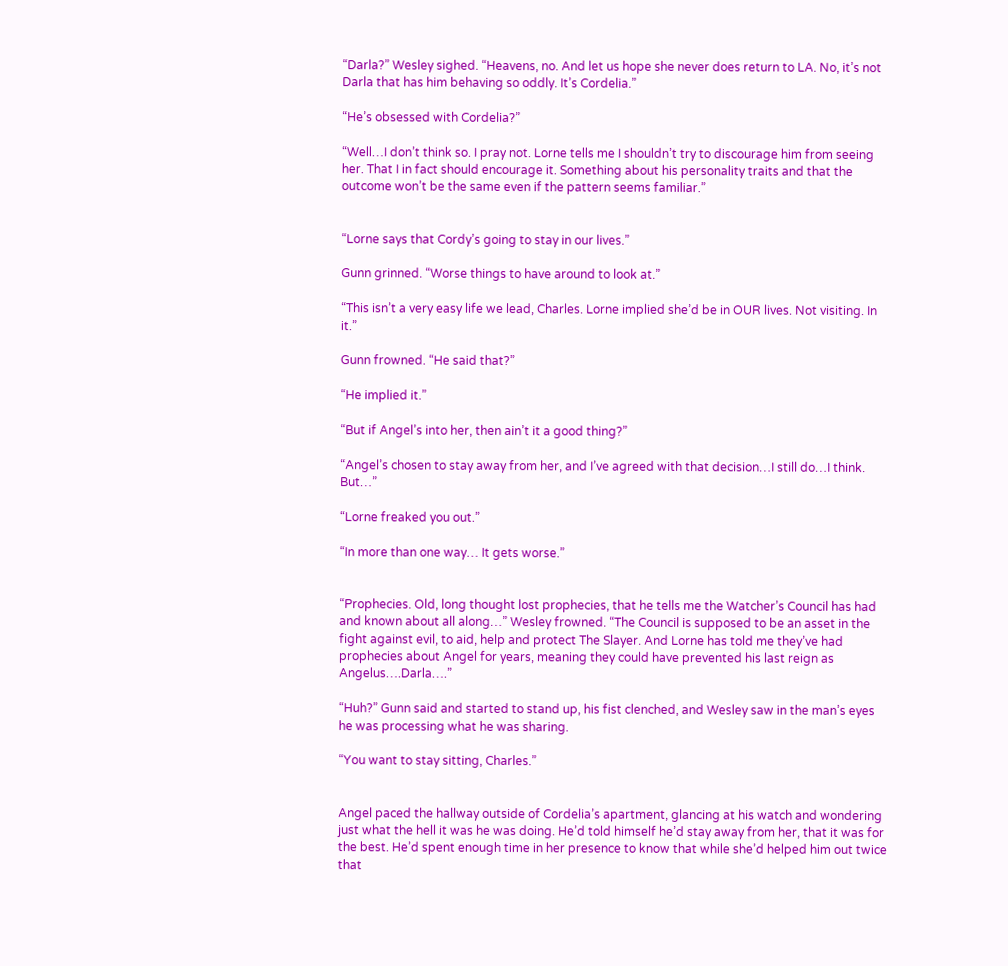“Darla?” Wesley sighed. “Heavens, no. And let us hope she never does return to LA. No, it’s not Darla that has him behaving so oddly. It’s Cordelia.”

“He’s obsessed with Cordelia?”

“Well…I don’t think so. I pray not. Lorne tells me I shouldn’t try to discourage him from seeing her. That I in fact should encourage it. Something about his personality traits and that the outcome won’t be the same even if the pattern seems familiar.”


“Lorne says that Cordy’s going to stay in our lives.”

Gunn grinned. “Worse things to have around to look at.”

“This isn’t a very easy life we lead, Charles. Lorne implied she’d be in OUR lives. Not visiting. In it.”

Gunn frowned. “He said that?”

“He implied it.”

“But if Angel’s into her, then ain’t it a good thing?”

“Angel’s chosen to stay away from her, and I’ve agreed with that decision…I still do…I think. But…”

“Lorne freaked you out.”

“In more than one way… It gets worse.”


“Prophecies. Old, long thought lost prophecies, that he tells me the Watcher’s Council has had and known about all along…” Wesley frowned. “The Council is supposed to be an asset in the fight against evil, to aid, help and protect The Slayer. And Lorne has told me they’ve had prophecies about Angel for years, meaning they could have prevented his last reign as Angelus….Darla….”

“Huh?” Gunn said and started to stand up, his fist clenched, and Wesley saw in the man’s eyes he was processing what he was sharing.

“You want to stay sitting, Charles.”


Angel paced the hallway outside of Cordelia’s apartment, glancing at his watch and wondering just what the hell it was he was doing. He’d told himself he’d stay away from her, that it was for the best. He’d spent enough time in her presence to know that while she’d helped him out twice that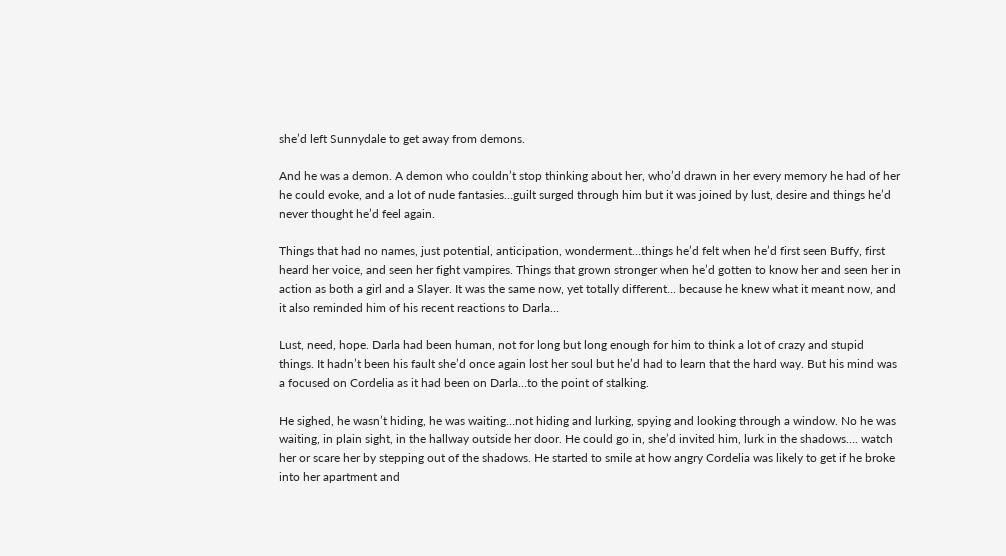she’d left Sunnydale to get away from demons.

And he was a demon. A demon who couldn’t stop thinking about her, who’d drawn in her every memory he had of her he could evoke, and a lot of nude fantasies…guilt surged through him but it was joined by lust, desire and things he’d never thought he’d feel again.

Things that had no names, just potential, anticipation, wonderment…things he’d felt when he’d first seen Buffy, first heard her voice, and seen her fight vampires. Things that grown stronger when he’d gotten to know her and seen her in action as both a girl and a Slayer. It was the same now, yet totally different… because he knew what it meant now, and it also reminded him of his recent reactions to Darla…

Lust, need, hope. Darla had been human, not for long but long enough for him to think a lot of crazy and stupid things. It hadn’t been his fault she’d once again lost her soul but he’d had to learn that the hard way. But his mind was a focused on Cordelia as it had been on Darla…to the point of stalking.

He sighed, he wasn’t hiding, he was waiting…not hiding and lurking, spying and looking through a window. No he was waiting, in plain sight, in the hallway outside her door. He could go in, she’d invited him, lurk in the shadows…. watch her or scare her by stepping out of the shadows. He started to smile at how angry Cordelia was likely to get if he broke into her apartment and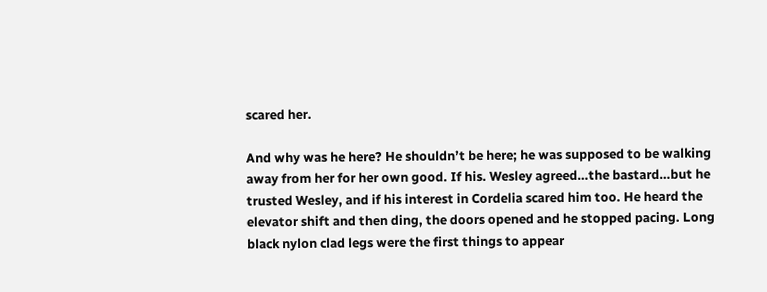scared her.

And why was he here? He shouldn’t be here; he was supposed to be walking away from her for her own good. If his. Wesley agreed…the bastard…but he trusted Wesley, and if his interest in Cordelia scared him too. He heard the elevator shift and then ding, the doors opened and he stopped pacing. Long black nylon clad legs were the first things to appear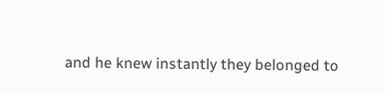and he knew instantly they belonged to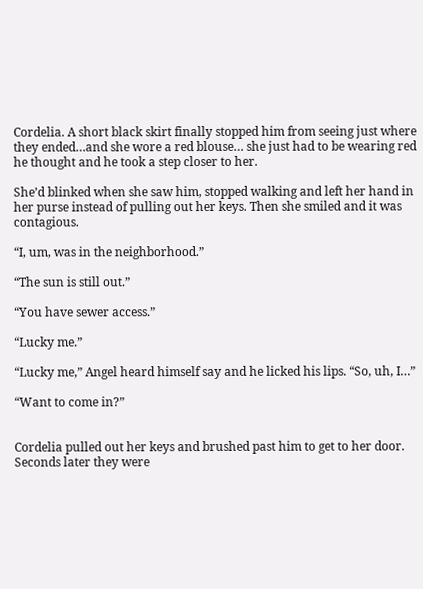Cordelia. A short black skirt finally stopped him from seeing just where they ended…and she wore a red blouse… she just had to be wearing red he thought and he took a step closer to her.

She’d blinked when she saw him, stopped walking and left her hand in her purse instead of pulling out her keys. Then she smiled and it was contagious.

“I, um, was in the neighborhood.”

“The sun is still out.”

“You have sewer access.”

“Lucky me.”

“Lucky me,” Angel heard himself say and he licked his lips. “So, uh, I…”

“Want to come in?”


Cordelia pulled out her keys and brushed past him to get to her door. Seconds later they were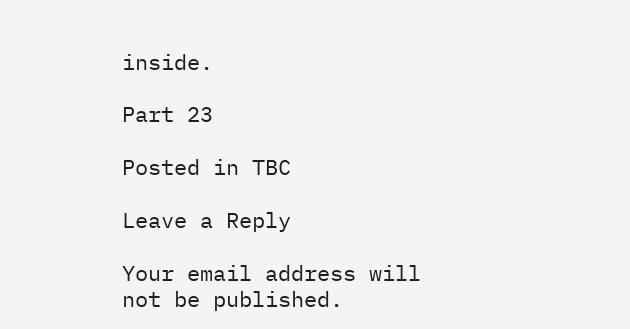inside.

Part 23

Posted in TBC

Leave a Reply

Your email address will not be published.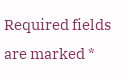Required fields are marked *